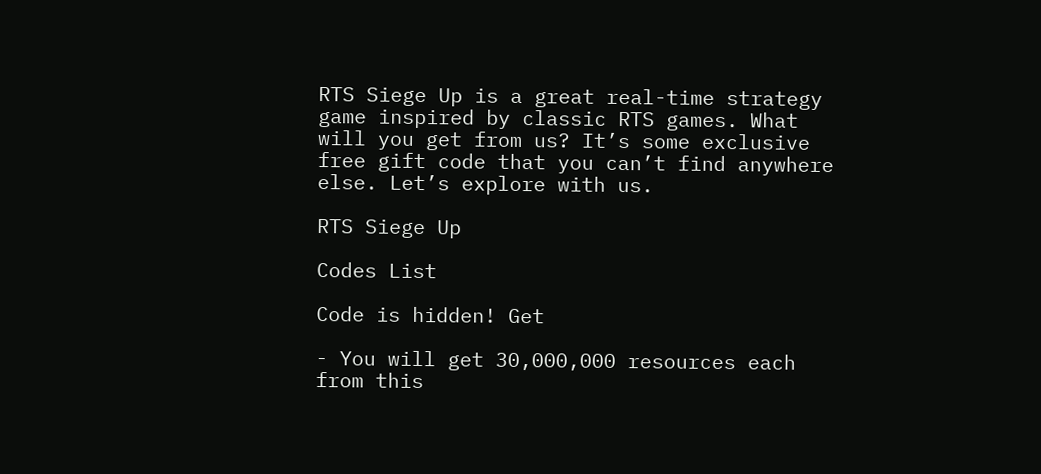RTS Siege Up is a great real-time strategy game inspired by classic RTS games. What will you get from us? It’s some exclusive free gift code that you can’t find anywhere else. Let’s explore with us.

RTS Siege Up

Codes List

Code is hidden! Get

- You will get 30,000,000 resources each from this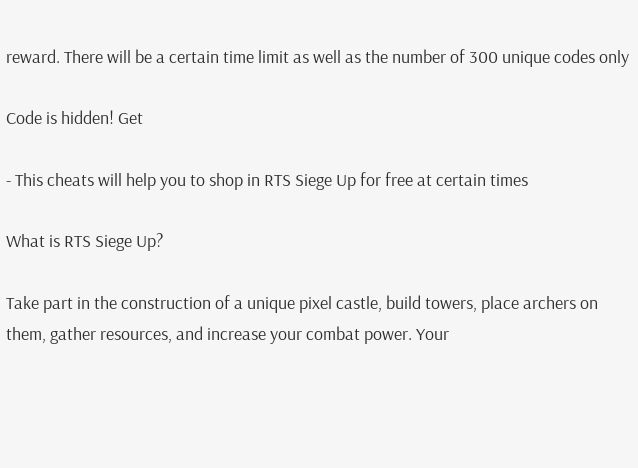reward. There will be a certain time limit as well as the number of 300 unique codes only

Code is hidden! Get

- This cheats will help you to shop in RTS Siege Up for free at certain times

What is RTS Siege Up?

Take part in the construction of a unique pixel castle, build towers, place archers on them, gather resources, and increase your combat power. Your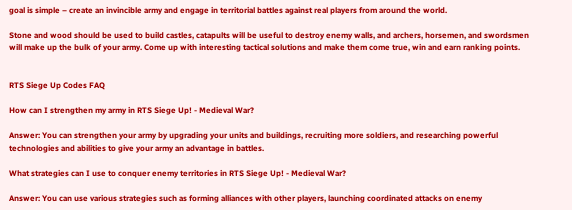goal is simple – create an invincible army and engage in territorial battles against real players from around the world.

Stone and wood should be used to build castles, catapults will be useful to destroy enemy walls, and archers, horsemen, and swordsmen will make up the bulk of your army. Come up with interesting tactical solutions and make them come true, win and earn ranking points.


RTS Siege Up Codes FAQ

How can I strengthen my army in RTS Siege Up! - Medieval War?

Answer: You can strengthen your army by upgrading your units and buildings, recruiting more soldiers, and researching powerful technologies and abilities to give your army an advantage in battles.

What strategies can I use to conquer enemy territories in RTS Siege Up! - Medieval War?

Answer: You can use various strategies such as forming alliances with other players, launching coordinated attacks on enemy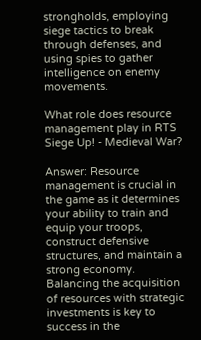strongholds, employing siege tactics to break through defenses, and using spies to gather intelligence on enemy movements.

What role does resource management play in RTS Siege Up! - Medieval War?

Answer: Resource management is crucial in the game as it determines your ability to train and equip your troops, construct defensive structures, and maintain a strong economy. Balancing the acquisition of resources with strategic investments is key to success in the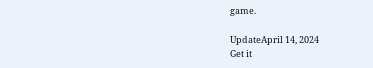game.

UpdateApril 14, 2024
Get it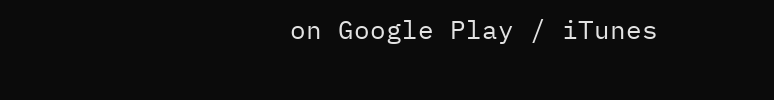on Google Play / iTunes